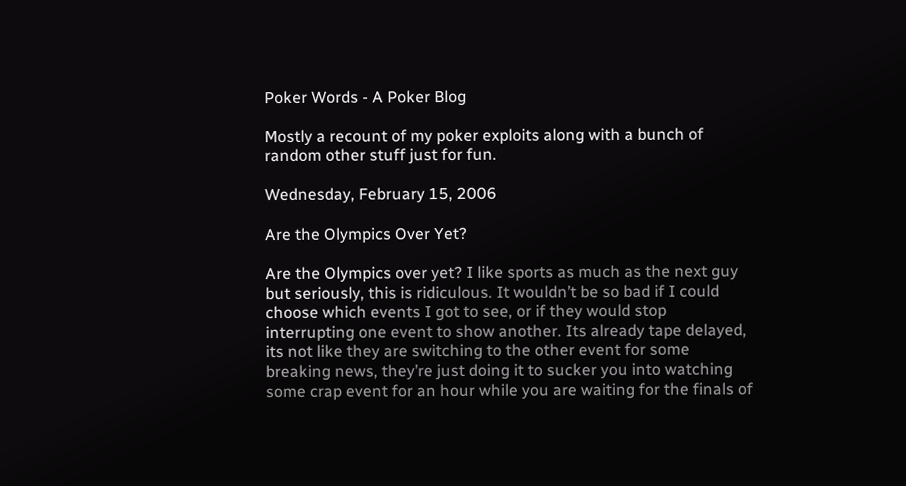Poker Words - A Poker Blog

Mostly a recount of my poker exploits along with a bunch of random other stuff just for fun.

Wednesday, February 15, 2006

Are the Olympics Over Yet?

Are the Olympics over yet? I like sports as much as the next guy but seriously, this is ridiculous. It wouldn’t be so bad if I could choose which events I got to see, or if they would stop interrupting one event to show another. Its already tape delayed, its not like they are switching to the other event for some breaking news, they’re just doing it to sucker you into watching some crap event for an hour while you are waiting for the finals of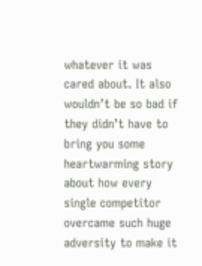whatever it was cared about. It also wouldn’t be so bad if they didn’t have to bring you some heartwarming story about how every single competitor overcame such huge adversity to make it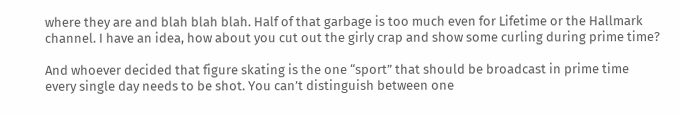where they are and blah blah blah. Half of that garbage is too much even for Lifetime or the Hallmark channel. I have an idea, how about you cut out the girly crap and show some curling during prime time?

And whoever decided that figure skating is the one “sport” that should be broadcast in prime time every single day needs to be shot. You can’t distinguish between one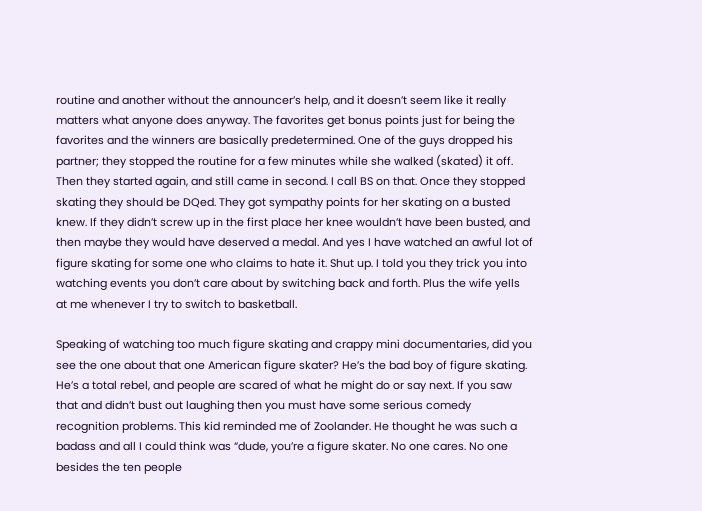routine and another without the announcer’s help, and it doesn’t seem like it really matters what anyone does anyway. The favorites get bonus points just for being the favorites and the winners are basically predetermined. One of the guys dropped his partner; they stopped the routine for a few minutes while she walked (skated) it off. Then they started again, and still came in second. I call BS on that. Once they stopped skating they should be DQed. They got sympathy points for her skating on a busted knew. If they didn’t screw up in the first place her knee wouldn’t have been busted, and then maybe they would have deserved a medal. And yes I have watched an awful lot of figure skating for some one who claims to hate it. Shut up. I told you they trick you into watching events you don’t care about by switching back and forth. Plus the wife yells at me whenever I try to switch to basketball.

Speaking of watching too much figure skating and crappy mini documentaries, did you see the one about that one American figure skater? He’s the bad boy of figure skating. He’s a total rebel, and people are scared of what he might do or say next. If you saw that and didn’t bust out laughing then you must have some serious comedy recognition problems. This kid reminded me of Zoolander. He thought he was such a badass and all I could think was “dude, you’re a figure skater. No one cares. No one besides the ten people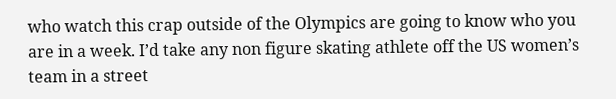who watch this crap outside of the Olympics are going to know who you are in a week. I’d take any non figure skating athlete off the US women’s team in a street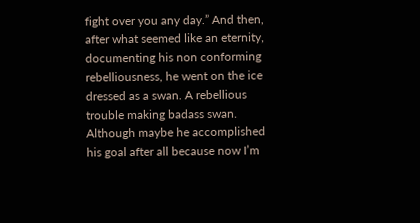fight over you any day.” And then, after what seemed like an eternity, documenting his non conforming rebelliousness, he went on the ice dressed as a swan. A rebellious trouble making badass swan. Although maybe he accomplished his goal after all because now I’m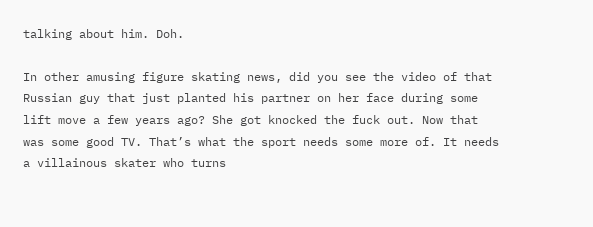talking about him. Doh.

In other amusing figure skating news, did you see the video of that Russian guy that just planted his partner on her face during some lift move a few years ago? She got knocked the fuck out. Now that was some good TV. That’s what the sport needs some more of. It needs a villainous skater who turns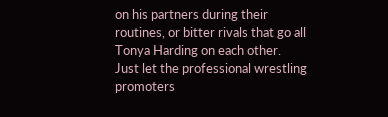on his partners during their routines, or bitter rivals that go all Tonya Harding on each other. Just let the professional wrestling promoters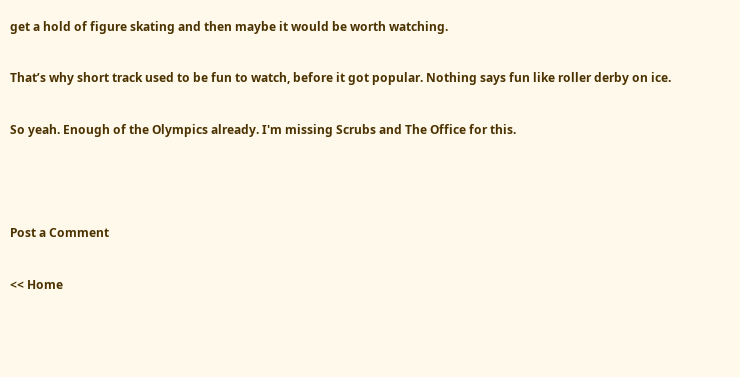get a hold of figure skating and then maybe it would be worth watching.

That’s why short track used to be fun to watch, before it got popular. Nothing says fun like roller derby on ice.

So yeah. Enough of the Olympics already. I'm missing Scrubs and The Office for this.



Post a Comment

<< Home